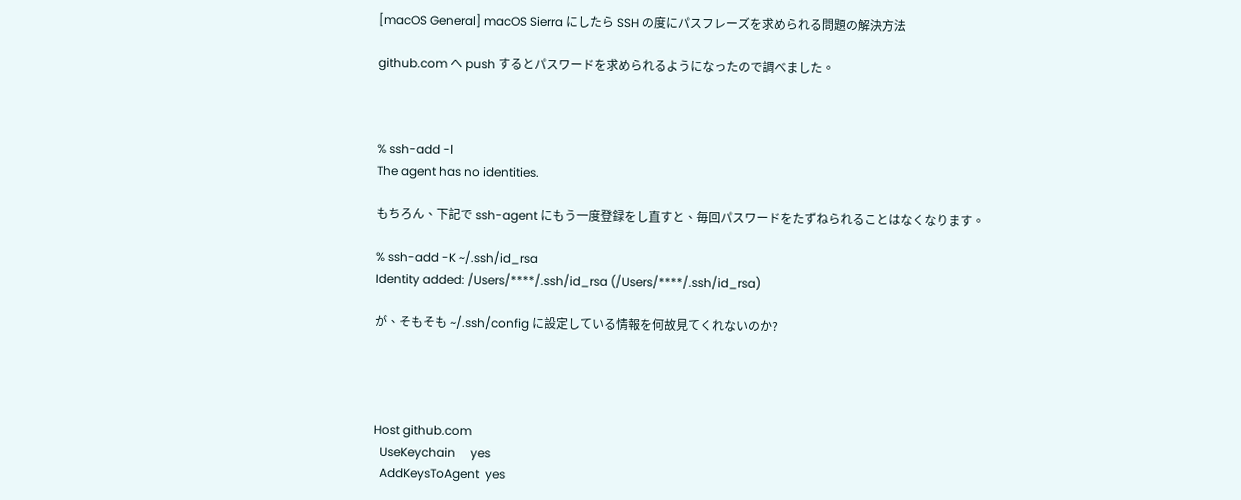[macOS General] macOS Sierra にしたら SSH の度にパスフレーズを求められる問題の解決方法

github.com へ push するとパスワードを求められるようになったので調べました。



% ssh-add -l
The agent has no identities.

もちろん、下記で ssh-agent にもう一度登録をし直すと、毎回パスワードをたずねられることはなくなります。

% ssh-add -K ~/.ssh/id_rsa
Identity added: /Users/****/.ssh/id_rsa (/Users/****/.ssh/id_rsa)

が、そもそも ~/.ssh/config に設定している情報を何故見てくれないのか?




Host github.com
  UseKeychain     yes
  AddKeysToAgent  yes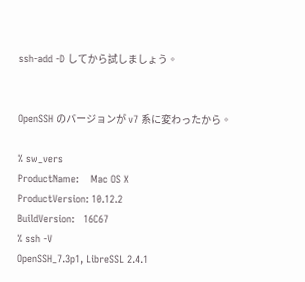ssh-add -D してから試しましょう。


OpenSSH のバージョンが v7 系に変わったから。

% sw_vers
ProductName:    Mac OS X
ProductVersion: 10.12.2
BuildVersion:   16C67
% ssh -V
OpenSSH_7.3p1, LibreSSL 2.4.1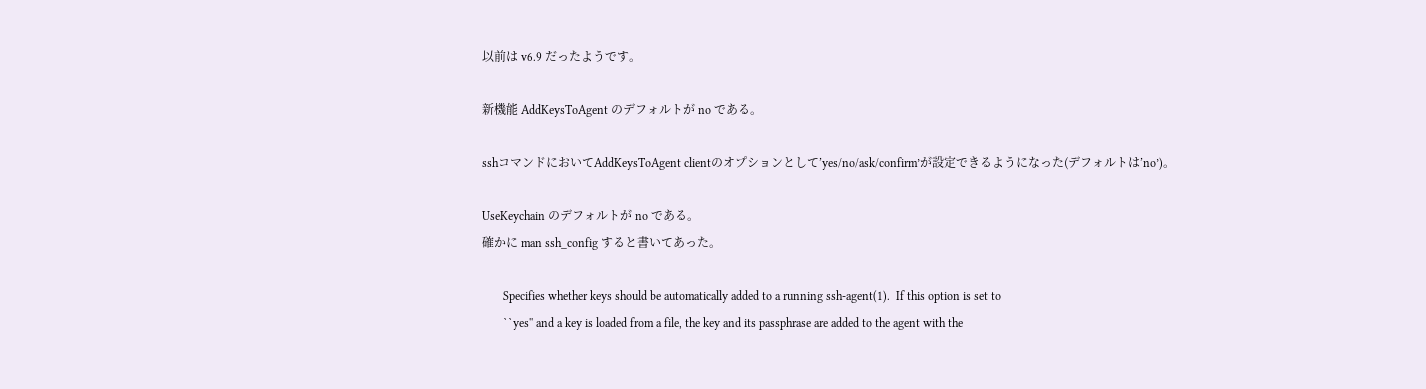以前は v6.9 だったようです。

新機能 AddKeysToAgent のデフォルトが no である。

sshコマンドにおいてAddKeysToAgent clientのオプションとして’yes/no/ask/confirm’が設定できるようになった(デフォルトは’no’)。

UseKeychain のデフォルトが no である。
確かに man ssh_config すると書いてあった。

       Specifies whether keys should be automatically added to a running ssh-agent(1).  If this option is set to
       ``yes'' and a key is loaded from a file, the key and its passphrase are added to the agent with the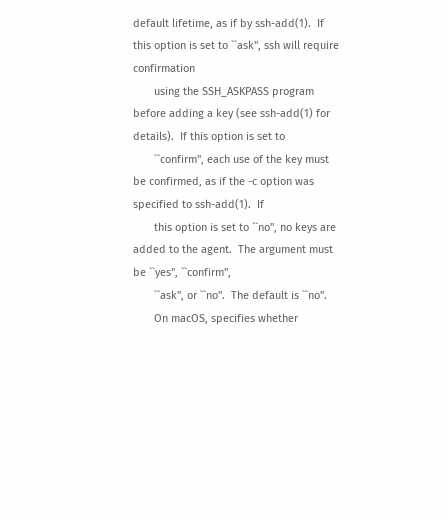default lifetime, as if by ssh-add(1).  If this option is set to ``ask'', ssh will require confirmation
       using the SSH_ASKPASS program before adding a key (see ssh-add(1) for details).  If this option is set to
       ``confirm'', each use of the key must be confirmed, as if the -c option was specified to ssh-add(1).  If
       this option is set to ``no'', no keys are added to the agent.  The argument must be ``yes'', ``confirm'',
       ``ask'', or ``no''.  The default is ``no''.
       On macOS, specifies whether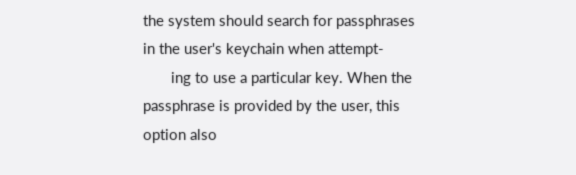the system should search for passphrases in the user's keychain when attempt-
       ing to use a particular key. When the passphrase is provided by the user, this option also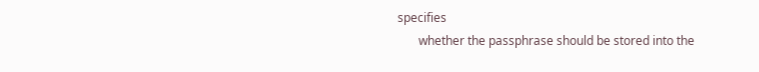specifies
       whether the passphrase should be stored into the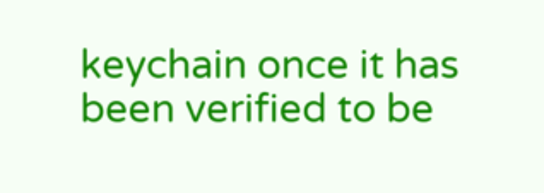keychain once it has been verified to be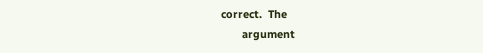correct.  The
       argument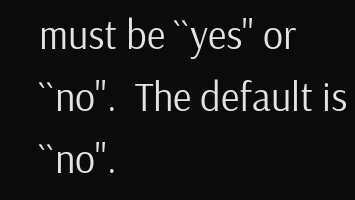must be ``yes'' or ``no''.  The default is ``no''.